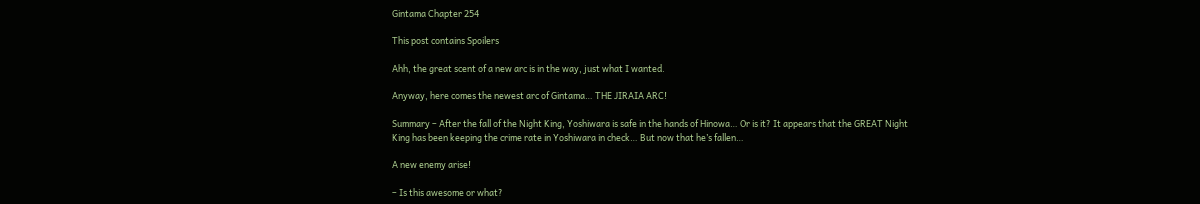Gintama Chapter 254

This post contains Spoilers

Ahh, the great scent of a new arc is in the way, just what I wanted.

Anyway, here comes the newest arc of Gintama… THE JIRAIA ARC!

Summary – After the fall of the Night King, Yoshiwara is safe in the hands of Hinowa… Or is it? It appears that the GREAT Night King has been keeping the crime rate in Yoshiwara in check… But now that he’s fallen…

A new enemy arise!

– Is this awesome or what?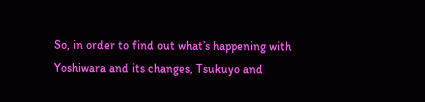So, in order to find out what’s happening with Yoshiwara and its changes, Tsukuyo and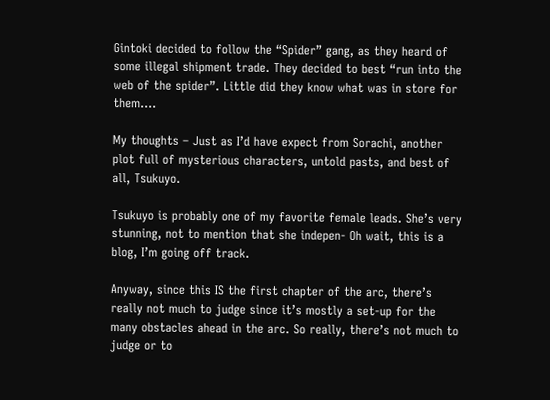Gintoki decided to follow the “Spider” gang, as they heard of some illegal shipment trade. They decided to best “run into the web of the spider”. Little did they know what was in store for them….

My thoughts – Just as I’d have expect from Sorachi, another plot full of mysterious characters, untold pasts, and best of all, Tsukuyo.

Tsukuyo is probably one of my favorite female leads. She’s very stunning, not to mention that she indepen- Oh wait, this is a blog, I’m going off track.

Anyway, since this IS the first chapter of the arc, there’s really not much to judge since it’s mostly a set-up for the many obstacles ahead in the arc. So really, there’s not much to judge or to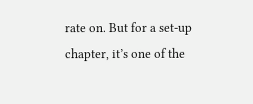rate on. But for a set-up chapter, it’s one of the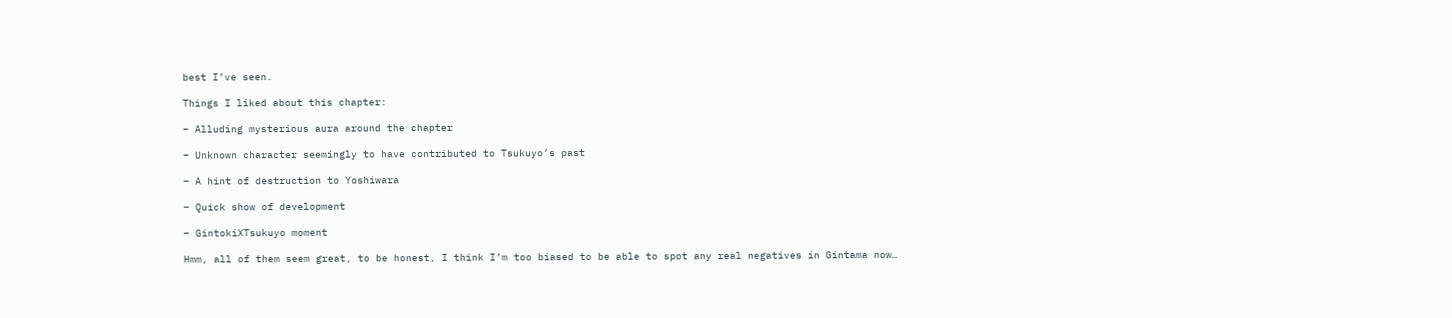best I’ve seen.

Things I liked about this chapter:

– Alluding mysterious aura around the chapter

– Unknown character seemingly to have contributed to Tsukuyo’s past

– A hint of destruction to Yoshiwara

– Quick show of development

– GintokiXTsukuyo moment

Hmm, all of them seem great, to be honest, I think I’m too biased to be able to spot any real negatives in Gintama now…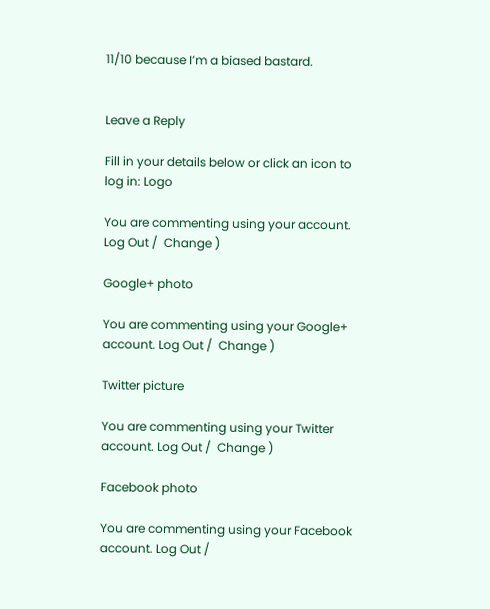11/10 because I’m a biased bastard.


Leave a Reply

Fill in your details below or click an icon to log in: Logo

You are commenting using your account. Log Out /  Change )

Google+ photo

You are commenting using your Google+ account. Log Out /  Change )

Twitter picture

You are commenting using your Twitter account. Log Out /  Change )

Facebook photo

You are commenting using your Facebook account. Log Out /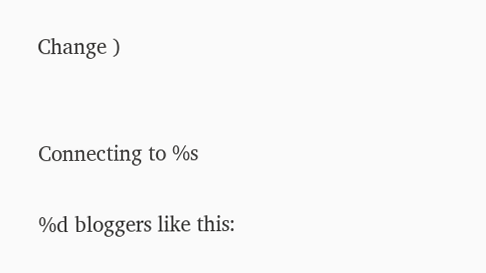Change )


Connecting to %s

%d bloggers like this: